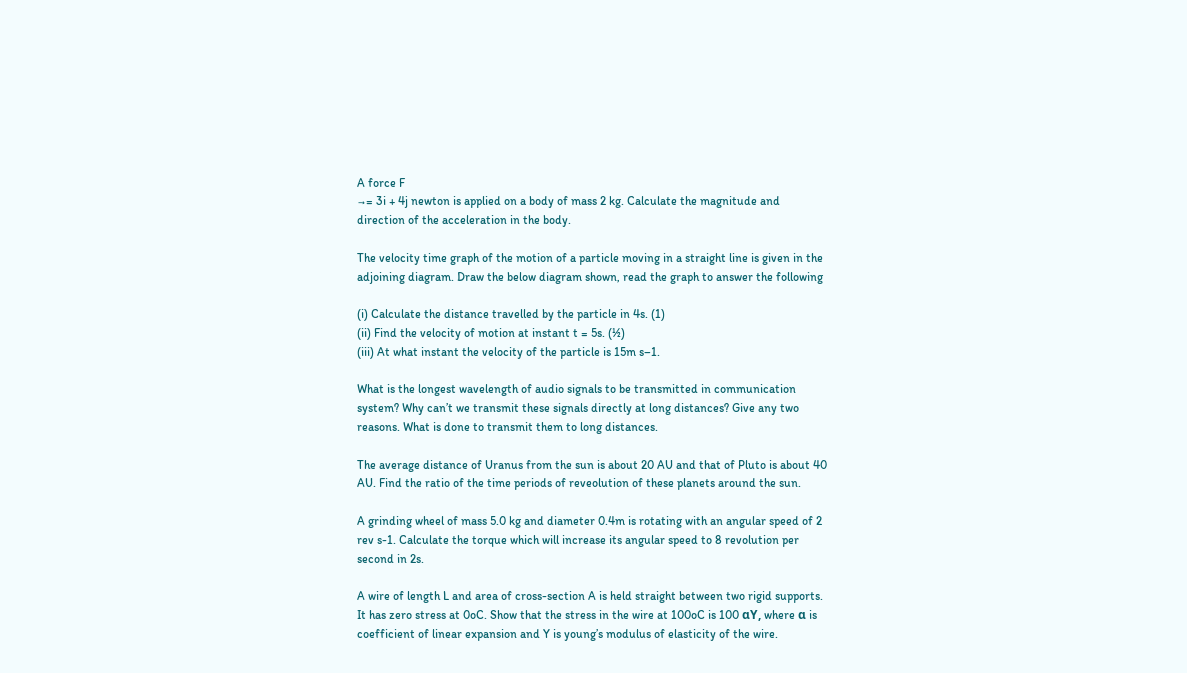A force F
→= 3i + 4j newton is applied on a body of mass 2 kg. Calculate the magnitude and
direction of the acceleration in the body.

The velocity time graph of the motion of a particle moving in a straight line is given in the
adjoining diagram. Draw the below diagram shown, read the graph to answer the following

(i) Calculate the distance travelled by the particle in 4s. (1)
(ii) Find the velocity of motion at instant t = 5s. (½)
(iii) At what instant the velocity of the particle is 15m s–1.

What is the longest wavelength of audio signals to be transmitted in communication
system? Why can’t we transmit these signals directly at long distances? Give any two
reasons. What is done to transmit them to long distances.

The average distance of Uranus from the sun is about 20 AU and that of Pluto is about 40
AU. Find the ratio of the time periods of reveolution of these planets around the sun.

A grinding wheel of mass 5.0 kg and diameter 0.4m is rotating with an angular speed of 2
rev s-1. Calculate the torque which will increase its angular speed to 8 revolution per
second in 2s.

A wire of length L and area of cross-section A is held straight between two rigid supports.
It has zero stress at 0oC. Show that the stress in the wire at 100oC is 100 αY, where α is
coefficient of linear expansion and Y is young’s modulus of elasticity of the wire.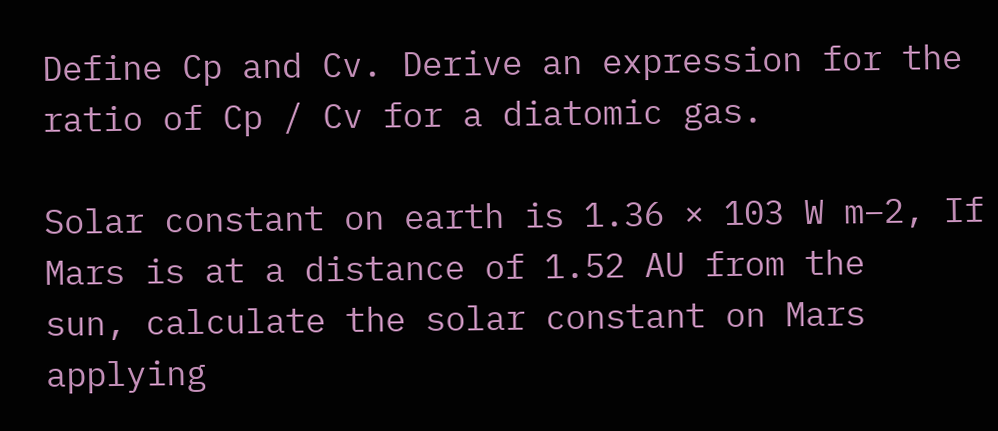Define Cp and Cv. Derive an expression for the ratio of Cp / Cv for a diatomic gas.

Solar constant on earth is 1.36 × 103 W m–2, If Mars is at a distance of 1.52 AU from the
sun, calculate the solar constant on Mars applying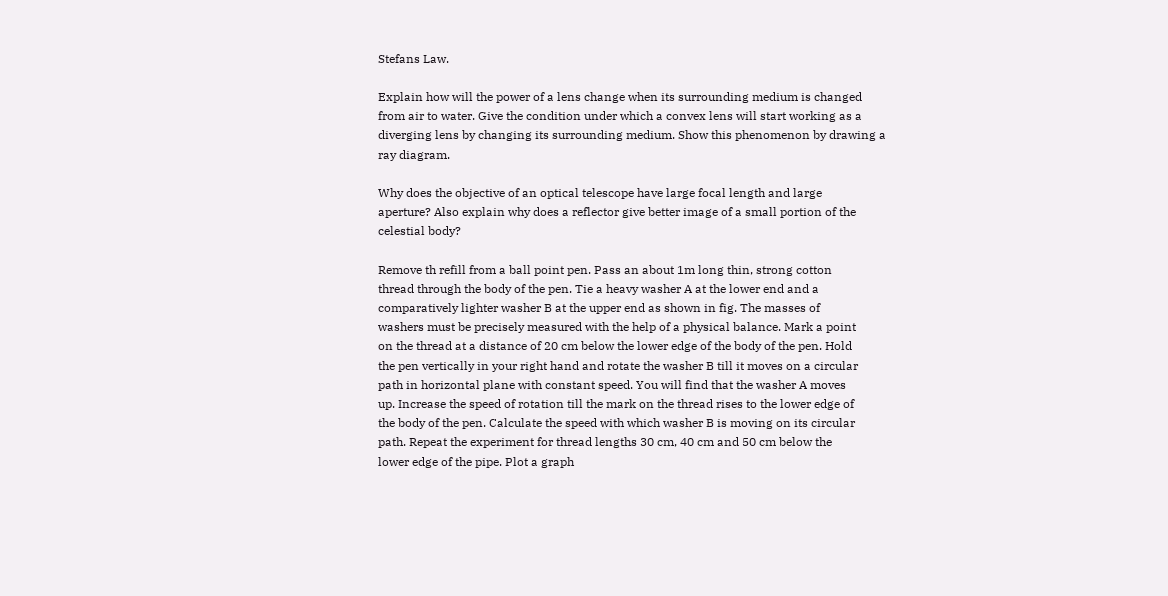Stefans Law.

Explain how will the power of a lens change when its surrounding medium is changed
from air to water. Give the condition under which a convex lens will start working as a
diverging lens by changing its surrounding medium. Show this phenomenon by drawing a
ray diagram.

Why does the objective of an optical telescope have large focal length and large
aperture? Also explain why does a reflector give better image of a small portion of the
celestial body?

Remove th refill from a ball point pen. Pass an about 1m long thin, strong cotton
thread through the body of the pen. Tie a heavy washer A at the lower end and a
comparatively lighter washer B at the upper end as shown in fig. The masses of
washers must be precisely measured with the help of a physical balance. Mark a point
on the thread at a distance of 20 cm below the lower edge of the body of the pen. Hold
the pen vertically in your right hand and rotate the washer B till it moves on a circular
path in horizontal plane with constant speed. You will find that the washer A moves
up. Increase the speed of rotation till the mark on the thread rises to the lower edge of
the body of the pen. Calculate the speed with which washer B is moving on its circular
path. Repeat the experiment for thread lengths 30 cm, 40 cm and 50 cm below the
lower edge of the pipe. Plot a graph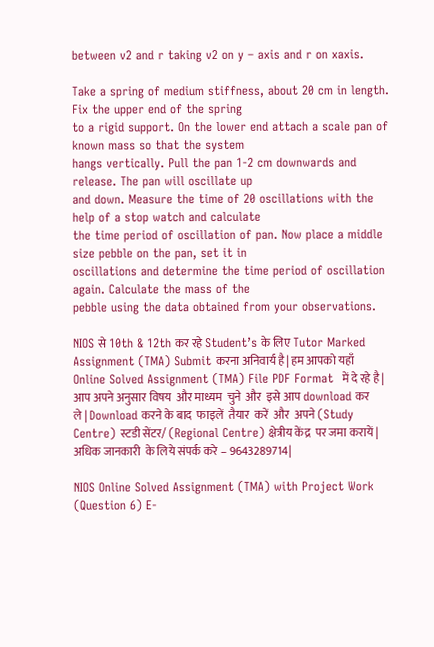between v2 and r taking v2 on y – axis and r on xaxis.

Take a spring of medium stiffness, about 20 cm in length. Fix the upper end of the spring
to a rigid support. On the lower end attach a scale pan of known mass so that the system
hangs vertically. Pull the pan 1-2 cm downwards and release. The pan will oscillate up
and down. Measure the time of 20 oscillations with the help of a stop watch and calculate
the time period of oscillation of pan. Now place a middle size pebble on the pan, set it in
oscillations and determine the time period of oscillation again. Calculate the mass of the
pebble using the data obtained from your observations.

NIOS से 10th & 12th कर रहे Student’s के लिए Tutor Marked Assignment (TMA) Submit करना अनिवार्य है| हम आपको यहाँ Online Solved Assignment (TMA) File PDF Format  में दे रहे है| आप अपने अनुसार विषय  और माध्यम  चुने  और  इसे आप download कर ले | Download करने के बाद  फाइलें  तैयार  करें  और  अपने (Study Centre) स्टडी सेंटर/ (Regional Centre) क्षेत्रीय केंद्र  पर जमा करायें | अधिक जानकारी  के लिये संपर्क करे – 9643289714|

NIOS Online Solved Assignment (TMA) with Project Work (Question 6) E-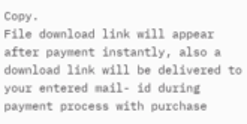Copy.
File download link will appear after payment instantly, also a download link will be delivered to your entered mail- id during payment process with purchase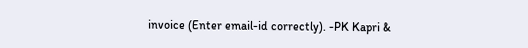invoice (Enter email-id correctly). -PK Kapri &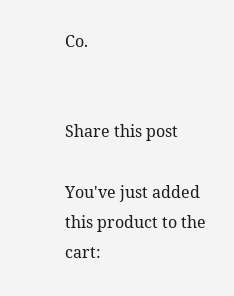Co.


Share this post

You've just added this product to the cart: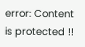error: Content is protected !!